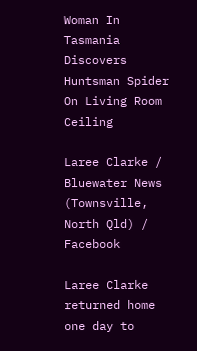Woman In Tasmania Discovers Huntsman Spider On Living Room Ceiling

Laree Clarke / Bluewater News (Townsville, North Qld) / Facebook

Laree Clarke returned home one day to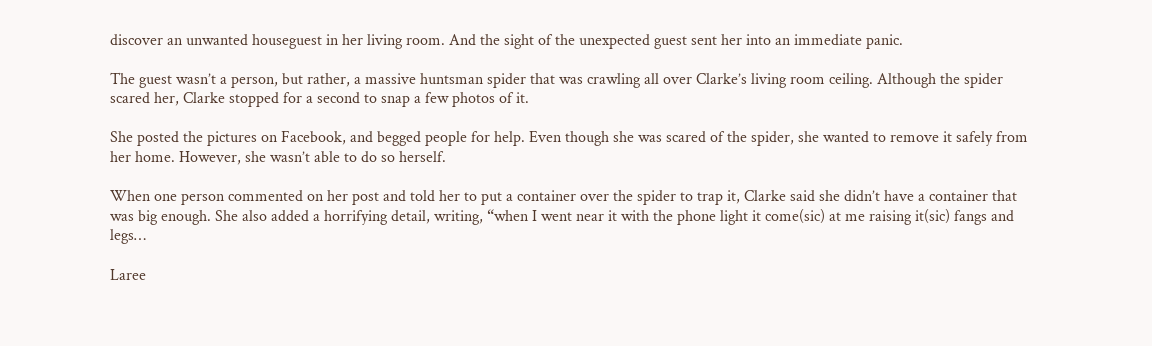discover an unwanted houseguest in her living room. And the sight of the unexpected guest sent her into an immediate panic.

The guest wasn’t a person, but rather, a massive huntsman spider that was crawling all over Clarke’s living room ceiling. Although the spider scared her, Clarke stopped for a second to snap a few photos of it.

She posted the pictures on Facebook, and begged people for help. Even though she was scared of the spider, she wanted to remove it safely from her home. However, she wasn’t able to do so herself.

When one person commented on her post and told her to put a container over the spider to trap it, Clarke said she didn’t have a container that was big enough. She also added a horrifying detail, writing, “when I went near it with the phone light it come(sic) at me raising it(sic) fangs and legs…

Laree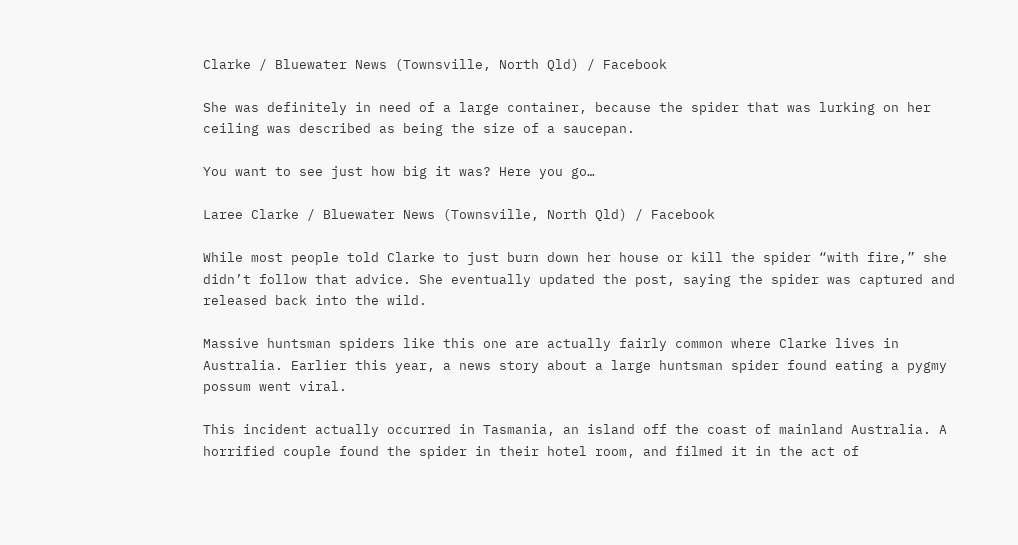Clarke / Bluewater News (Townsville, North Qld) / Facebook

She was definitely in need of a large container, because the spider that was lurking on her ceiling was described as being the size of a saucepan.

You want to see just how big it was? Here you go…

Laree Clarke / Bluewater News (Townsville, North Qld) / Facebook

While most people told Clarke to just burn down her house or kill the spider “with fire,” she didn’t follow that advice. She eventually updated the post, saying the spider was captured and released back into the wild.

Massive huntsman spiders like this one are actually fairly common where Clarke lives in Australia. Earlier this year, a news story about a large huntsman spider found eating a pygmy possum went viral.

This incident actually occurred in Tasmania, an island off the coast of mainland Australia. A horrified couple found the spider in their hotel room, and filmed it in the act of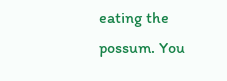eating the possum. You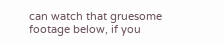can watch that gruesome footage below, if you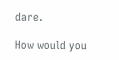dare.

How would you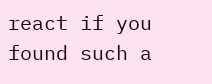react if you found such a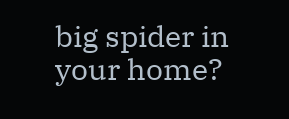big spider in your home?